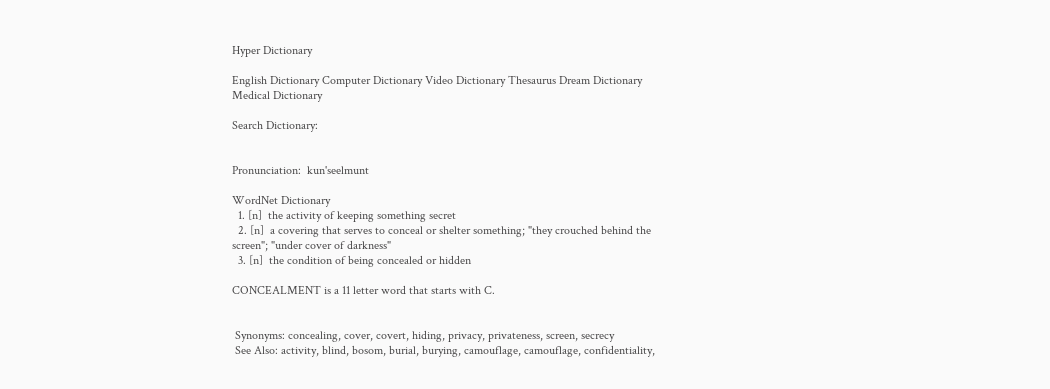Hyper Dictionary

English Dictionary Computer Dictionary Video Dictionary Thesaurus Dream Dictionary Medical Dictionary

Search Dictionary:


Pronunciation:  kun'seelmunt

WordNet Dictionary
  1. [n]  the activity of keeping something secret
  2. [n]  a covering that serves to conceal or shelter something; "they crouched behind the screen"; "under cover of darkness"
  3. [n]  the condition of being concealed or hidden

CONCEALMENT is a 11 letter word that starts with C.


 Synonyms: concealing, cover, covert, hiding, privacy, privateness, screen, secrecy
 See Also: activity, blind, bosom, burial, burying, camouflage, camouflage, confidentiality,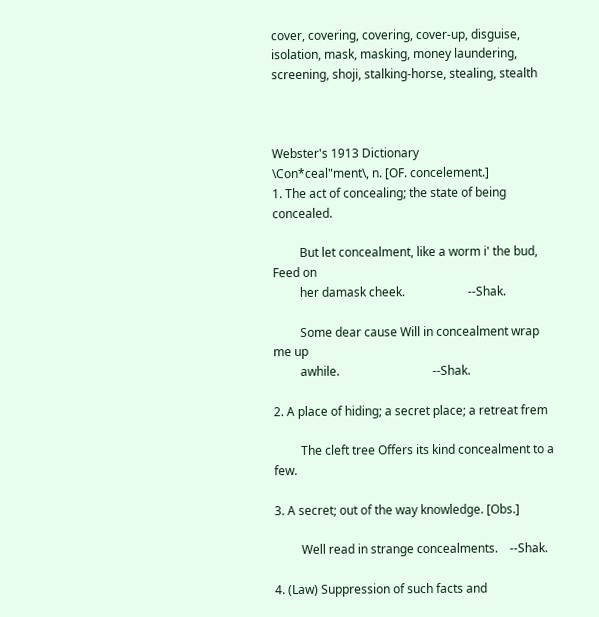cover, covering, covering, cover-up, disguise, isolation, mask, masking, money laundering, screening, shoji, stalking-horse, stealing, stealth



Webster's 1913 Dictionary
\Con*ceal"ment\, n. [OF. concelement.]
1. The act of concealing; the state of being concealed.

         But let concealment, like a worm i' the bud, Feed on
         her damask cheek.                     --Shak.

         Some dear cause Will in concealment wrap me up
         awhile.                               --Shak.

2. A place of hiding; a secret place; a retreat frem

         The cleft tree Offers its kind concealment to a few.

3. A secret; out of the way knowledge. [Obs.]

         Well read in strange concealments.    --Shak.

4. (Law) Suppression of such facts and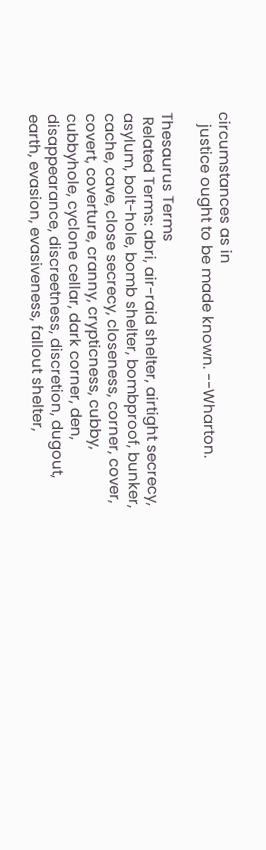circumstances as in
   justice ought to be made known. --Wharton.

Thesaurus Terms
 Related Terms: abri, air-raid shelter, airtight secrecy, asylum, bolt-hole, bomb shelter, bombproof, bunker, cache, cave, close secrecy, closeness, corner, cover, covert, coverture, cranny, crypticness, cubby, cubbyhole, cyclone cellar, dark corner, den, disappearance, discreetness, discretion, dugout, earth, evasion, evasiveness, fallout shelter,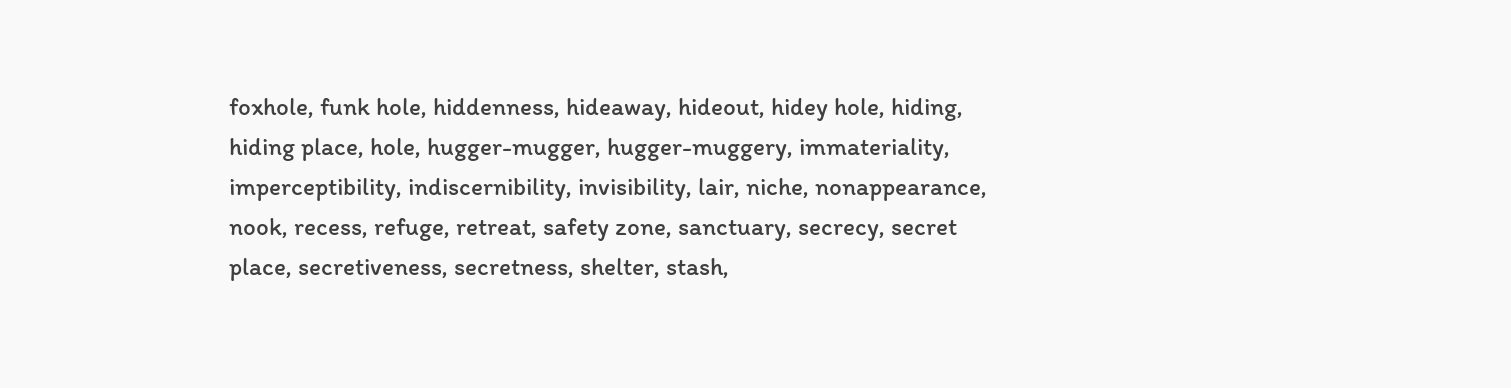foxhole, funk hole, hiddenness, hideaway, hideout, hidey hole, hiding, hiding place, hole, hugger-mugger, hugger-muggery, immateriality, imperceptibility, indiscernibility, invisibility, lair, niche, nonappearance, nook, recess, refuge, retreat, safety zone, sanctuary, secrecy, secret place, secretiveness, secretness, shelter, stash,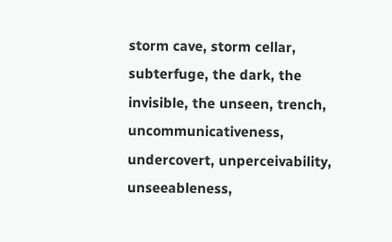storm cave, storm cellar, subterfuge, the dark, the invisible, the unseen, trench, uncommunicativeness, undercovert, unperceivability, unseeableness,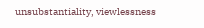unsubstantiality, viewlessness